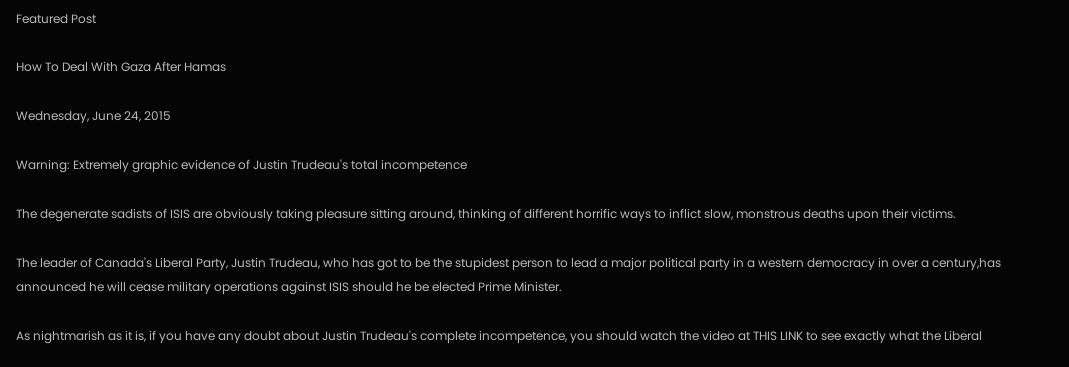Featured Post

How To Deal With Gaza After Hamas

Wednesday, June 24, 2015

Warning: Extremely graphic evidence of Justin Trudeau's total incompetence

The degenerate sadists of ISIS are obviously taking pleasure sitting around, thinking of different horrific ways to inflict slow, monstrous deaths upon their victims.

The leader of Canada's Liberal Party, Justin Trudeau, who has got to be the stupidest person to lead a major political party in a western democracy in over a century,has announced he will cease military operations against ISIS should he be elected Prime Minister.

As nightmarish as it is, if you have any doubt about Justin Trudeau's complete incompetence, you should watch the video at THIS LINK to see exactly what the Liberal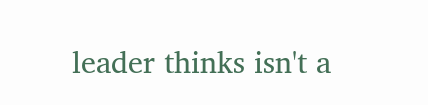leader thinks isn't a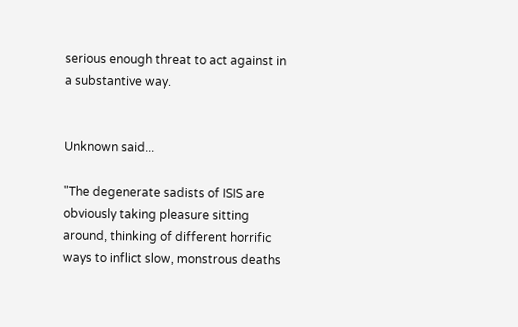serious enough threat to act against in a substantive way.


Unknown said...

"The degenerate sadists of ISIS are obviously taking pleasure sitting around, thinking of different horrific ways to inflict slow, monstrous deaths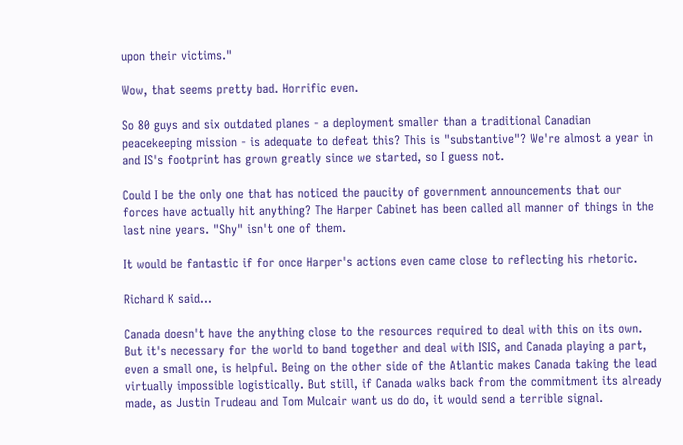upon their victims."

Wow, that seems pretty bad. Horrific even.

So 80 guys and six outdated planes - a deployment smaller than a traditional Canadian peacekeeping mission - is adequate to defeat this? This is "substantive"? We're almost a year in and IS's footprint has grown greatly since we started, so I guess not.

Could I be the only one that has noticed the paucity of government announcements that our forces have actually hit anything? The Harper Cabinet has been called all manner of things in the last nine years. "Shy" isn't one of them.

It would be fantastic if for once Harper's actions even came close to reflecting his rhetoric.

Richard K said...

Canada doesn't have the anything close to the resources required to deal with this on its own. But it's necessary for the world to band together and deal with ISIS, and Canada playing a part, even a small one, is helpful. Being on the other side of the Atlantic makes Canada taking the lead virtually impossible logistically. But still, if Canada walks back from the commitment its already made, as Justin Trudeau and Tom Mulcair want us do do, it would send a terrible signal.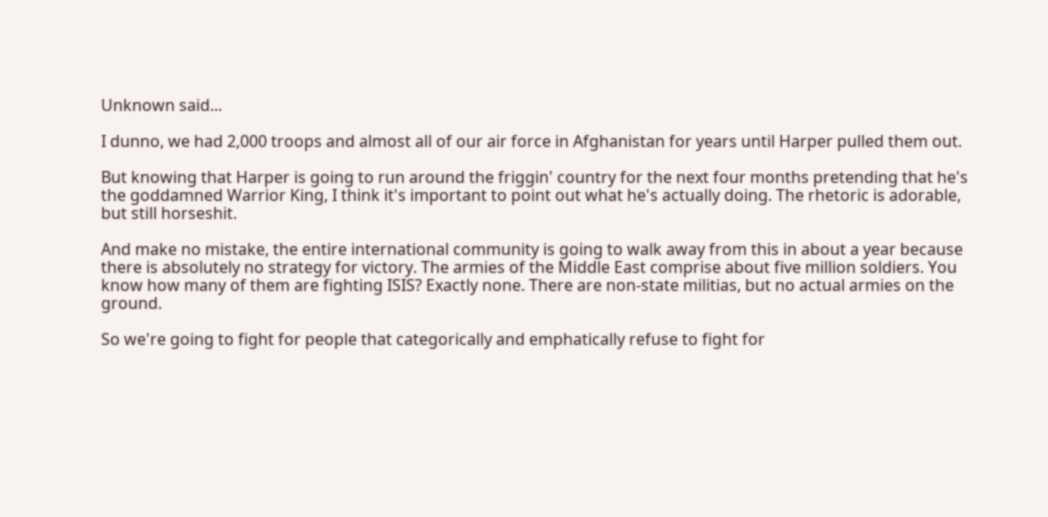Unknown said...

I dunno, we had 2,000 troops and almost all of our air force in Afghanistan for years until Harper pulled them out.

But knowing that Harper is going to run around the friggin' country for the next four months pretending that he's the goddamned Warrior King, I think it's important to point out what he's actually doing. The rhetoric is adorable, but still horseshit.

And make no mistake, the entire international community is going to walk away from this in about a year because there is absolutely no strategy for victory. The armies of the Middle East comprise about five million soldiers. You know how many of them are fighting ISIS? Exactly none. There are non-state militias, but no actual armies on the ground.

So we're going to fight for people that categorically and emphatically refuse to fight for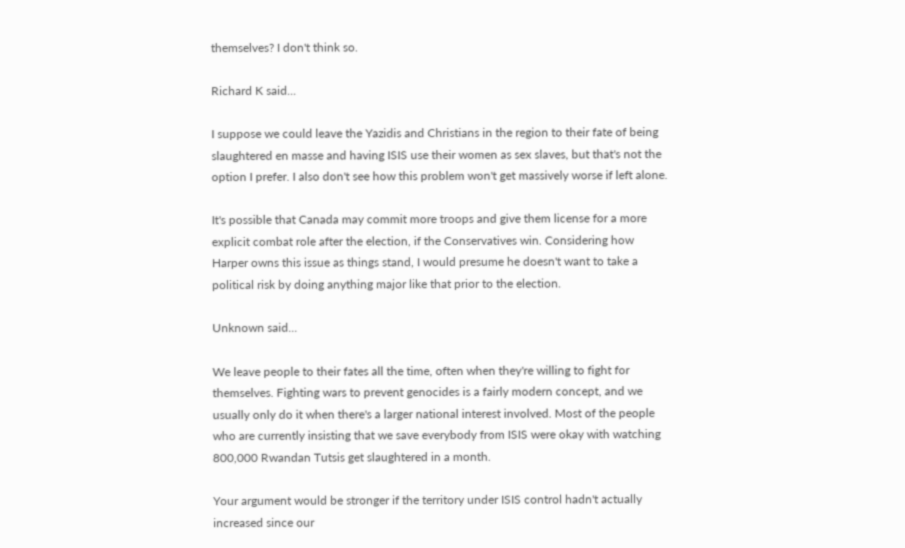themselves? I don't think so.

Richard K said...

I suppose we could leave the Yazidis and Christians in the region to their fate of being slaughtered en masse and having ISIS use their women as sex slaves, but that's not the option I prefer. I also don't see how this problem won't get massively worse if left alone.

It's possible that Canada may commit more troops and give them license for a more explicit combat role after the election, if the Conservatives win. Considering how Harper owns this issue as things stand, I would presume he doesn't want to take a political risk by doing anything major like that prior to the election.

Unknown said...

We leave people to their fates all the time, often when they're willing to fight for themselves. Fighting wars to prevent genocides is a fairly modern concept, and we usually only do it when there's a larger national interest involved. Most of the people who are currently insisting that we save everybody from ISIS were okay with watching 800,000 Rwandan Tutsis get slaughtered in a month.

Your argument would be stronger if the territory under ISIS control hadn't actually increased since our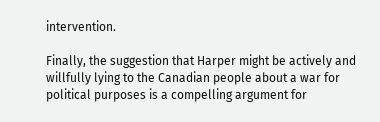intervention.

Finally, the suggestion that Harper might be actively and willfully lying to the Canadian people about a war for political purposes is a compelling argument for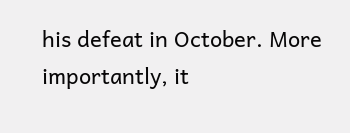his defeat in October. More importantly, it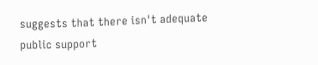suggests that there isn't adequate public support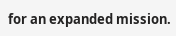for an expanded mission.